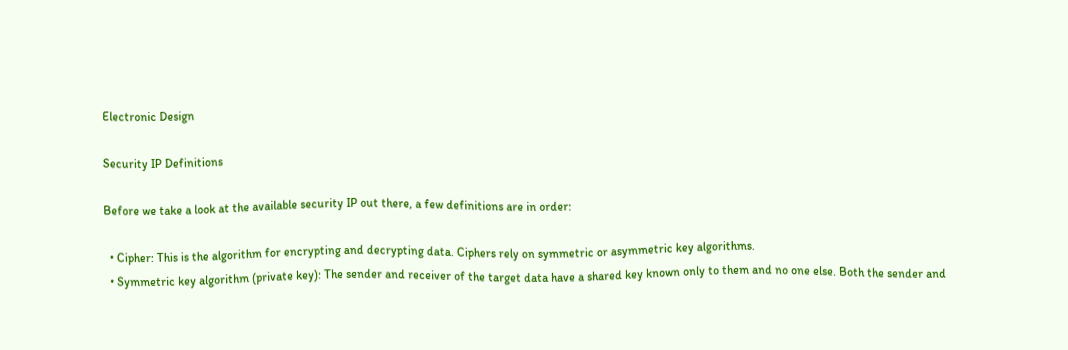Electronic Design

Security IP Definitions

Before we take a look at the available security IP out there, a few definitions are in order:

  • Cipher: This is the algorithm for encrypting and decrypting data. Ciphers rely on symmetric or asymmetric key algorithms.
  • Symmetric key algorithm (private key): The sender and receiver of the target data have a shared key known only to them and no one else. Both the sender and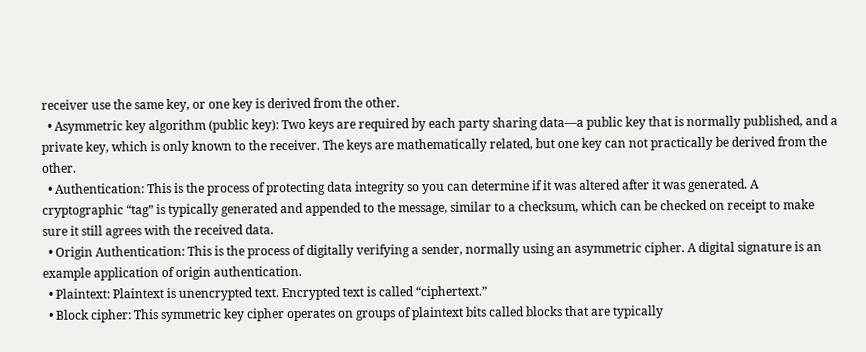receiver use the same key, or one key is derived from the other.
  • Asymmetric key algorithm (public key): Two keys are required by each party sharing data—a public key that is normally published, and a private key, which is only known to the receiver. The keys are mathematically related, but one key can not practically be derived from the other.
  • Authentication: This is the process of protecting data integrity so you can determine if it was altered after it was generated. A cryptographic “tag” is typically generated and appended to the message, similar to a checksum, which can be checked on receipt to make sure it still agrees with the received data.
  • Origin Authentication: This is the process of digitally verifying a sender, normally using an asymmetric cipher. A digital signature is an example application of origin authentication.
  • Plaintext: Plaintext is unencrypted text. Encrypted text is called “ciphertext.”
  • Block cipher: This symmetric key cipher operates on groups of plaintext bits called blocks that are typically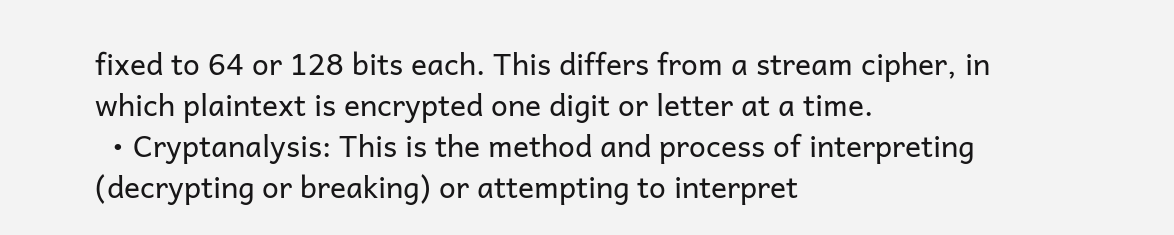fixed to 64 or 128 bits each. This differs from a stream cipher, in which plaintext is encrypted one digit or letter at a time.
  • Cryptanalysis: This is the method and process of interpreting (decrypting or breaking) or attempting to interpret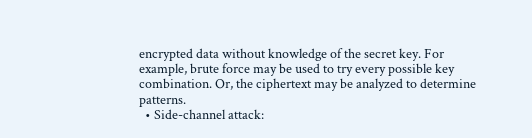encrypted data without knowledge of the secret key. For example, brute force may be used to try every possible key combination. Or, the ciphertext may be analyzed to determine patterns.
  • Side-channel attack: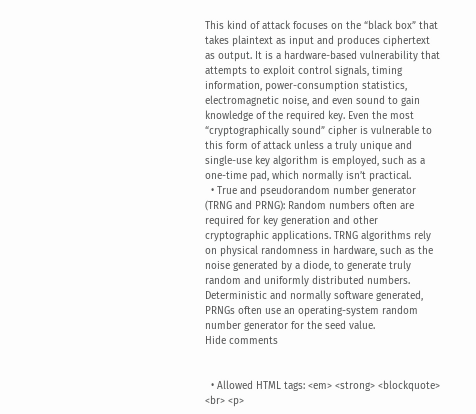This kind of attack focuses on the “black box” that takes plaintext as input and produces ciphertext as output. It is a hardware-based vulnerability that attempts to exploit control signals, timing information, power-consumption statistics, electromagnetic noise, and even sound to gain knowledge of the required key. Even the most “cryptographically sound” cipher is vulnerable to this form of attack unless a truly unique and single-use key algorithm is employed, such as a one-time pad, which normally isn’t practical.
  • True and pseudorandom number generator (TRNG and PRNG): Random numbers often are required for key generation and other cryptographic applications. TRNG algorithms rely on physical randomness in hardware, such as the noise generated by a diode, to generate truly random and uniformly distributed numbers. Deterministic and normally software generated, PRNGs often use an operating-system random number generator for the seed value.
Hide comments


  • Allowed HTML tags: <em> <strong> <blockquote> <br> <p>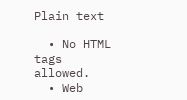Plain text

  • No HTML tags allowed.
  • Web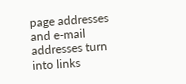page addresses and e-mail addresses turn into links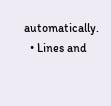automatically.
  • Lines and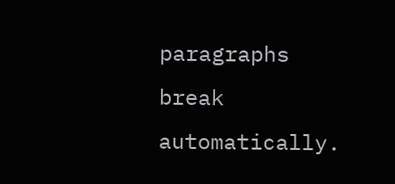paragraphs break automatically.